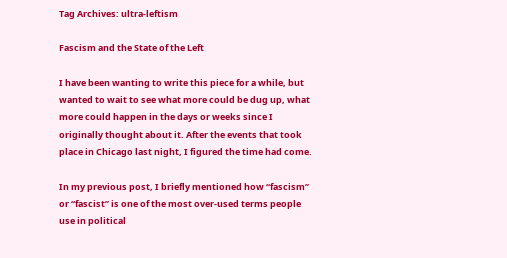Tag Archives: ultra-leftism

Fascism and the State of the Left

I have been wanting to write this piece for a while, but wanted to wait to see what more could be dug up, what more could happen in the days or weeks since I originally thought about it. After the events that took place in Chicago last night, I figured the time had come.

In my previous post, I briefly mentioned how “fascism” or “fascist” is one of the most over-used terms people use in political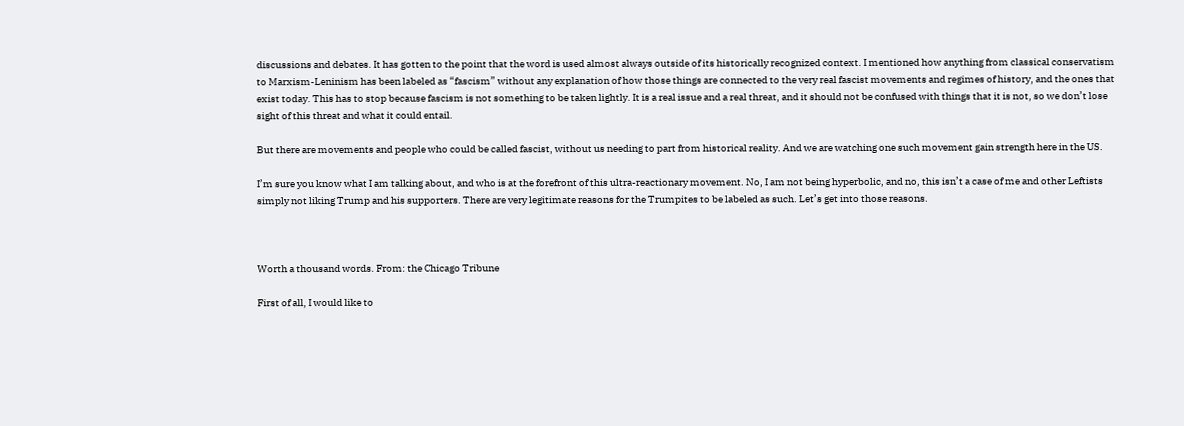discussions and debates. It has gotten to the point that the word is used almost always outside of its historically recognized context. I mentioned how anything from classical conservatism to Marxism-Leninism has been labeled as “fascism” without any explanation of how those things are connected to the very real fascist movements and regimes of history, and the ones that exist today. This has to stop because fascism is not something to be taken lightly. It is a real issue and a real threat, and it should not be confused with things that it is not, so we don’t lose sight of this threat and what it could entail.

But there are movements and people who could be called fascist, without us needing to part from historical reality. And we are watching one such movement gain strength here in the US.

I’m sure you know what I am talking about, and who is at the forefront of this ultra-reactionary movement. No, I am not being hyperbolic, and no, this isn’t a case of me and other Leftists simply not liking Trump and his supporters. There are very legitimate reasons for the Trumpites to be labeled as such. Let’s get into those reasons.



Worth a thousand words. From: the Chicago Tribune

First of all, I would like to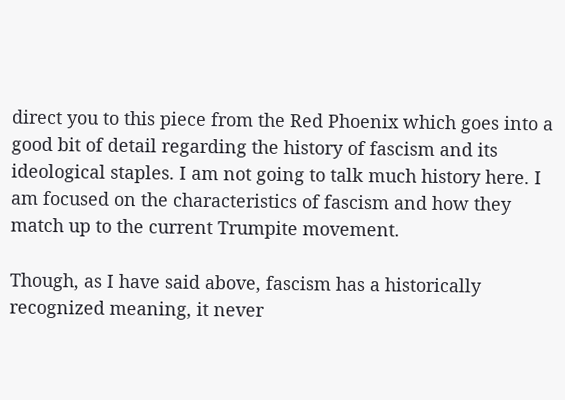direct you to this piece from the Red Phoenix which goes into a good bit of detail regarding the history of fascism and its ideological staples. I am not going to talk much history here. I am focused on the characteristics of fascism and how they match up to the current Trumpite movement.

Though, as I have said above, fascism has a historically recognized meaning, it never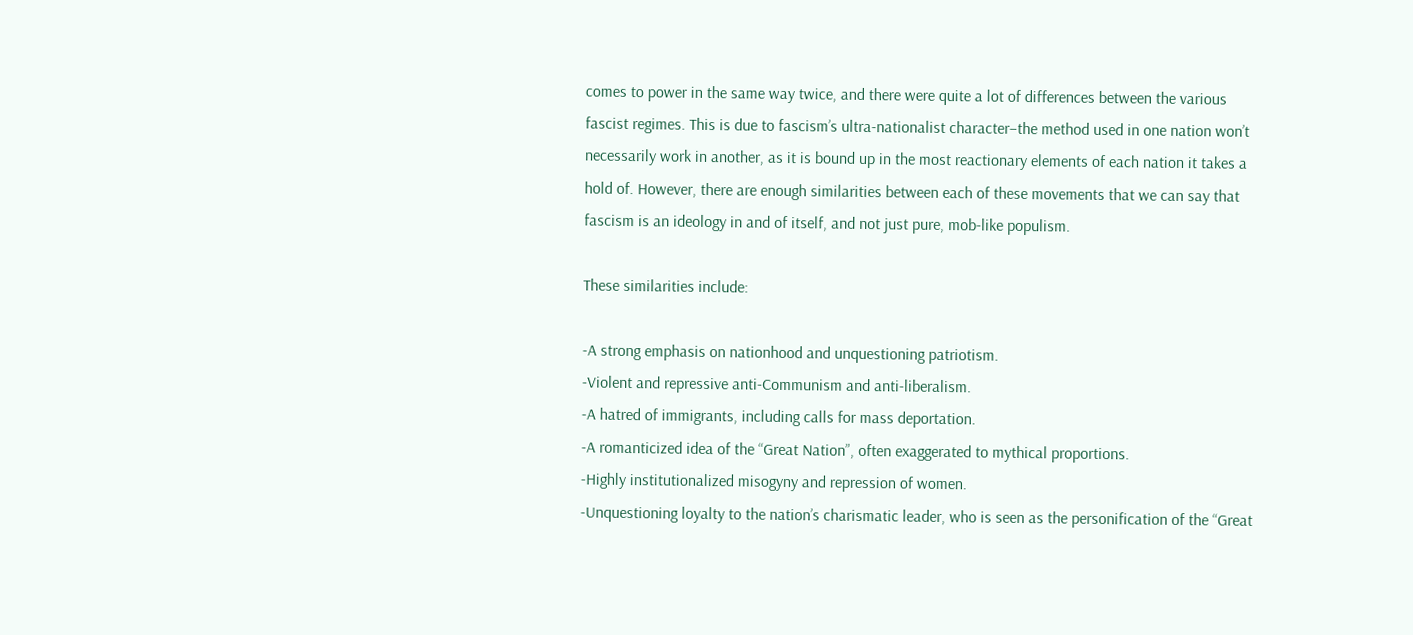comes to power in the same way twice, and there were quite a lot of differences between the various fascist regimes. This is due to fascism’s ultra-nationalist character–the method used in one nation won’t necessarily work in another, as it is bound up in the most reactionary elements of each nation it takes a hold of. However, there are enough similarities between each of these movements that we can say that fascism is an ideology in and of itself, and not just pure, mob-like populism.

These similarities include:

-A strong emphasis on nationhood and unquestioning patriotism.
-Violent and repressive anti-Communism and anti-liberalism.
-A hatred of immigrants, including calls for mass deportation.
-A romanticized idea of the “Great Nation”, often exaggerated to mythical proportions.
-Highly institutionalized misogyny and repression of women.
-Unquestioning loyalty to the nation’s charismatic leader, who is seen as the personification of the “Great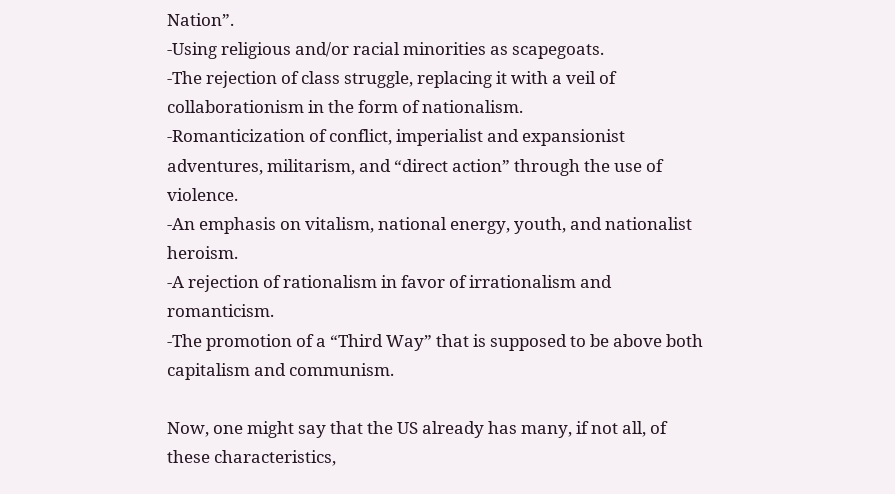Nation”.
-Using religious and/or racial minorities as scapegoats.
-The rejection of class struggle, replacing it with a veil of collaborationism in the form of nationalism.
-Romanticization of conflict, imperialist and expansionist adventures, militarism, and “direct action” through the use of violence.
-An emphasis on vitalism, national energy, youth, and nationalist heroism.
-A rejection of rationalism in favor of irrationalism and romanticism.
-The promotion of a “Third Way” that is supposed to be above both capitalism and communism.

Now, one might say that the US already has many, if not all, of these characteristics,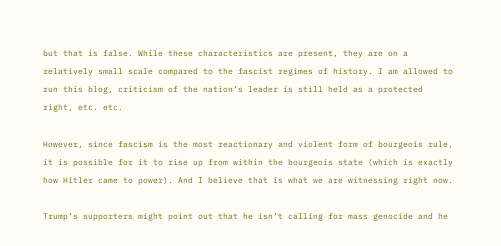but that is false. While these characteristics are present, they are on a relatively small scale compared to the fascist regimes of history. I am allowed to run this blog, criticism of the nation’s leader is still held as a protected right, etc. etc.

However, since fascism is the most reactionary and violent form of bourgeois rule, it is possible for it to rise up from within the bourgeois state (which is exactly how Hitler came to power). And I believe that is what we are witnessing right now.

Trump’s supporters might point out that he isn’t calling for mass genocide and he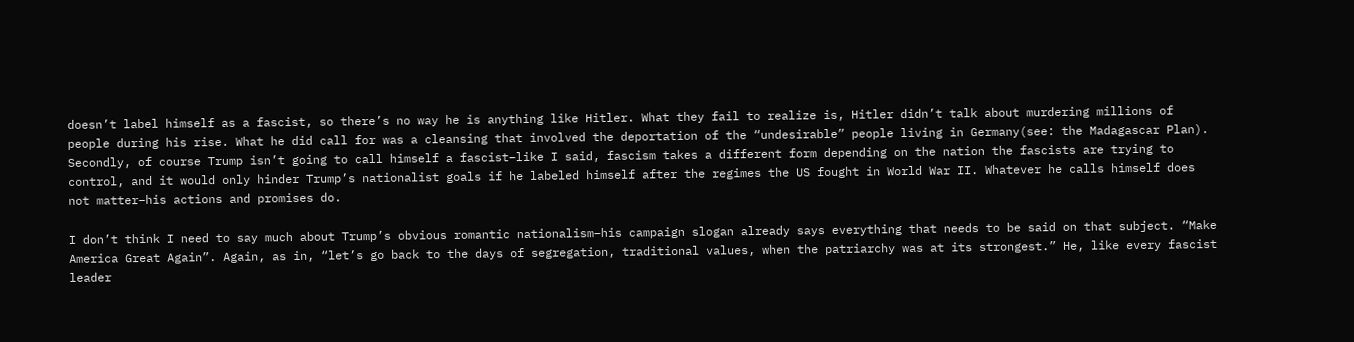doesn’t label himself as a fascist, so there’s no way he is anything like Hitler. What they fail to realize is, Hitler didn’t talk about murdering millions of people during his rise. What he did call for was a cleansing that involved the deportation of the “undesirable” people living in Germany(see: the Madagascar Plan). Secondly, of course Trump isn’t going to call himself a fascist–like I said, fascism takes a different form depending on the nation the fascists are trying to control, and it would only hinder Trump’s nationalist goals if he labeled himself after the regimes the US fought in World War II. Whatever he calls himself does not matter–his actions and promises do.

I don’t think I need to say much about Trump’s obvious romantic nationalism–his campaign slogan already says everything that needs to be said on that subject. “Make America Great Again”. Again, as in, “let’s go back to the days of segregation, traditional values, when the patriarchy was at its strongest.” He, like every fascist leader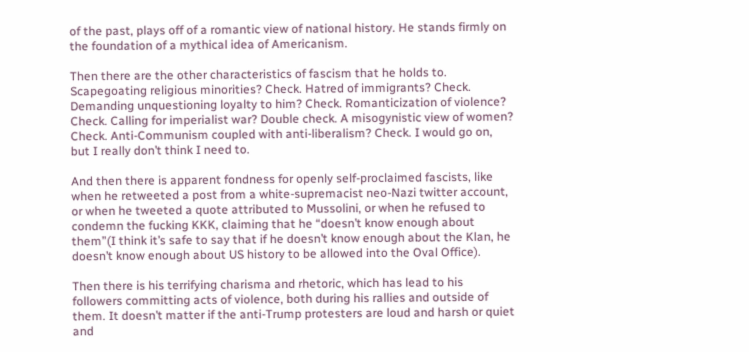of the past, plays off of a romantic view of national history. He stands firmly on the foundation of a mythical idea of Americanism.

Then there are the other characteristics of fascism that he holds to. Scapegoating religious minorities? Check. Hatred of immigrants? Check. Demanding unquestioning loyalty to him? Check. Romanticization of violence? Check. Calling for imperialist war? Double check. A misogynistic view of women? Check. Anti-Communism coupled with anti-liberalism? Check. I would go on, but I really don’t think I need to.

And then there is apparent fondness for openly self-proclaimed fascists, like when he retweeted a post from a white-supremacist neo-Nazi twitter account, or when he tweeted a quote attributed to Mussolini, or when he refused to condemn the fucking KKK, claiming that he “doesn’t know enough about them”(I think it’s safe to say that if he doesn’t know enough about the Klan, he doesn’t know enough about US history to be allowed into the Oval Office).

Then there is his terrifying charisma and rhetoric, which has lead to his followers committing acts of violence, both during his rallies and outside of them. It doesn’t matter if the anti-Trump protesters are loud and harsh or quiet and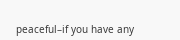peaceful–if you have any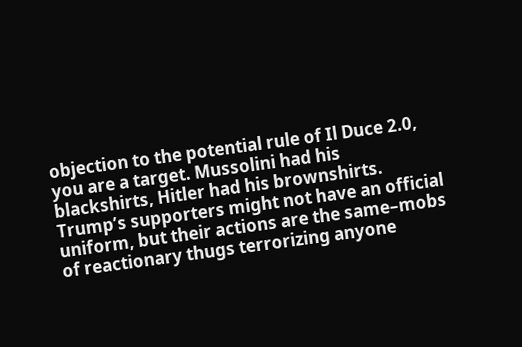objection to the potential rule of Il Duce 2.0, you are a target. Mussolini had his blackshirts, Hitler had his brownshirts. Trump’s supporters might not have an official uniform, but their actions are the same–mobs of reactionary thugs terrorizing anyone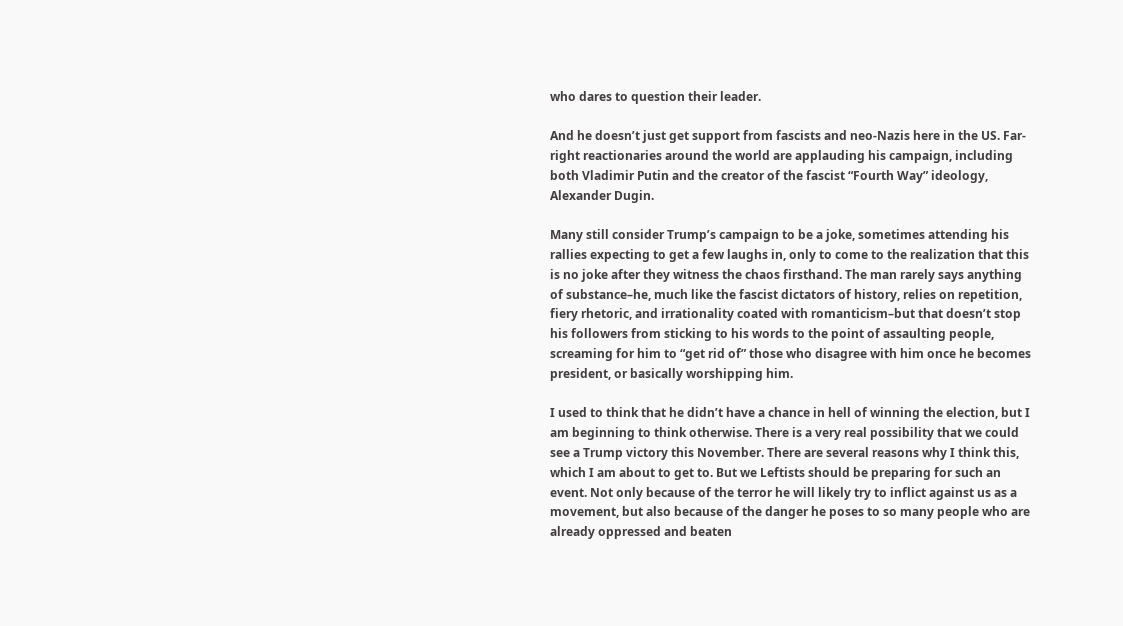who dares to question their leader.

And he doesn’t just get support from fascists and neo-Nazis here in the US. Far-right reactionaries around the world are applauding his campaign, including both Vladimir Putin and the creator of the fascist “Fourth Way” ideology, Alexander Dugin.

Many still consider Trump’s campaign to be a joke, sometimes attending his rallies expecting to get a few laughs in, only to come to the realization that this is no joke after they witness the chaos firsthand. The man rarely says anything of substance–he, much like the fascist dictators of history, relies on repetition, fiery rhetoric, and irrationality coated with romanticism–but that doesn’t stop his followers from sticking to his words to the point of assaulting people, screaming for him to “get rid of” those who disagree with him once he becomes president, or basically worshipping him.

I used to think that he didn’t have a chance in hell of winning the election, but I am beginning to think otherwise. There is a very real possibility that we could see a Trump victory this November. There are several reasons why I think this, which I am about to get to. But we Leftists should be preparing for such an event. Not only because of the terror he will likely try to inflict against us as a movement, but also because of the danger he poses to so many people who are already oppressed and beaten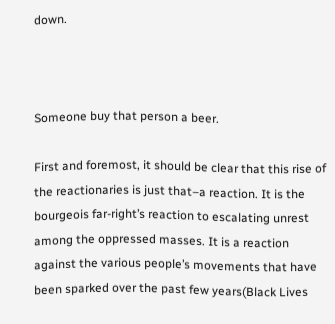down.



Someone buy that person a beer.

First and foremost, it should be clear that this rise of the reactionaries is just that–a reaction. It is the bourgeois far-right’s reaction to escalating unrest among the oppressed masses. It is a reaction against the various people’s movements that have been sparked over the past few years(Black Lives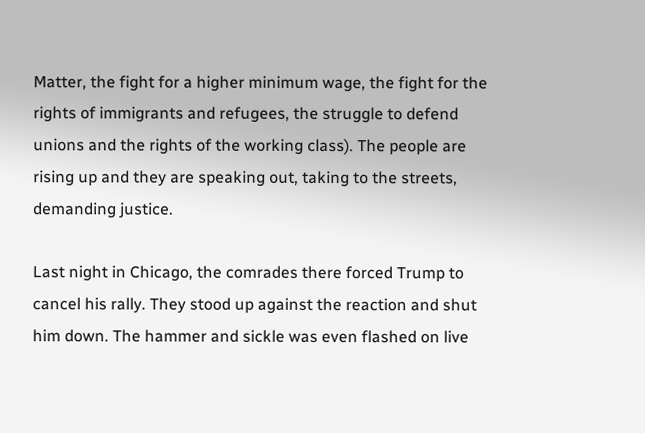Matter, the fight for a higher minimum wage, the fight for the rights of immigrants and refugees, the struggle to defend unions and the rights of the working class). The people are rising up and they are speaking out, taking to the streets, demanding justice.

Last night in Chicago, the comrades there forced Trump to cancel his rally. They stood up against the reaction and shut him down. The hammer and sickle was even flashed on live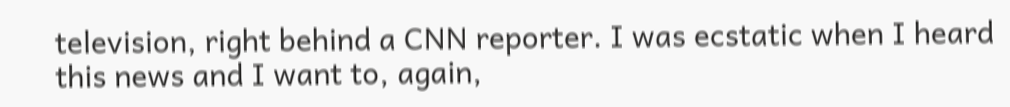television, right behind a CNN reporter. I was ecstatic when I heard this news and I want to, again,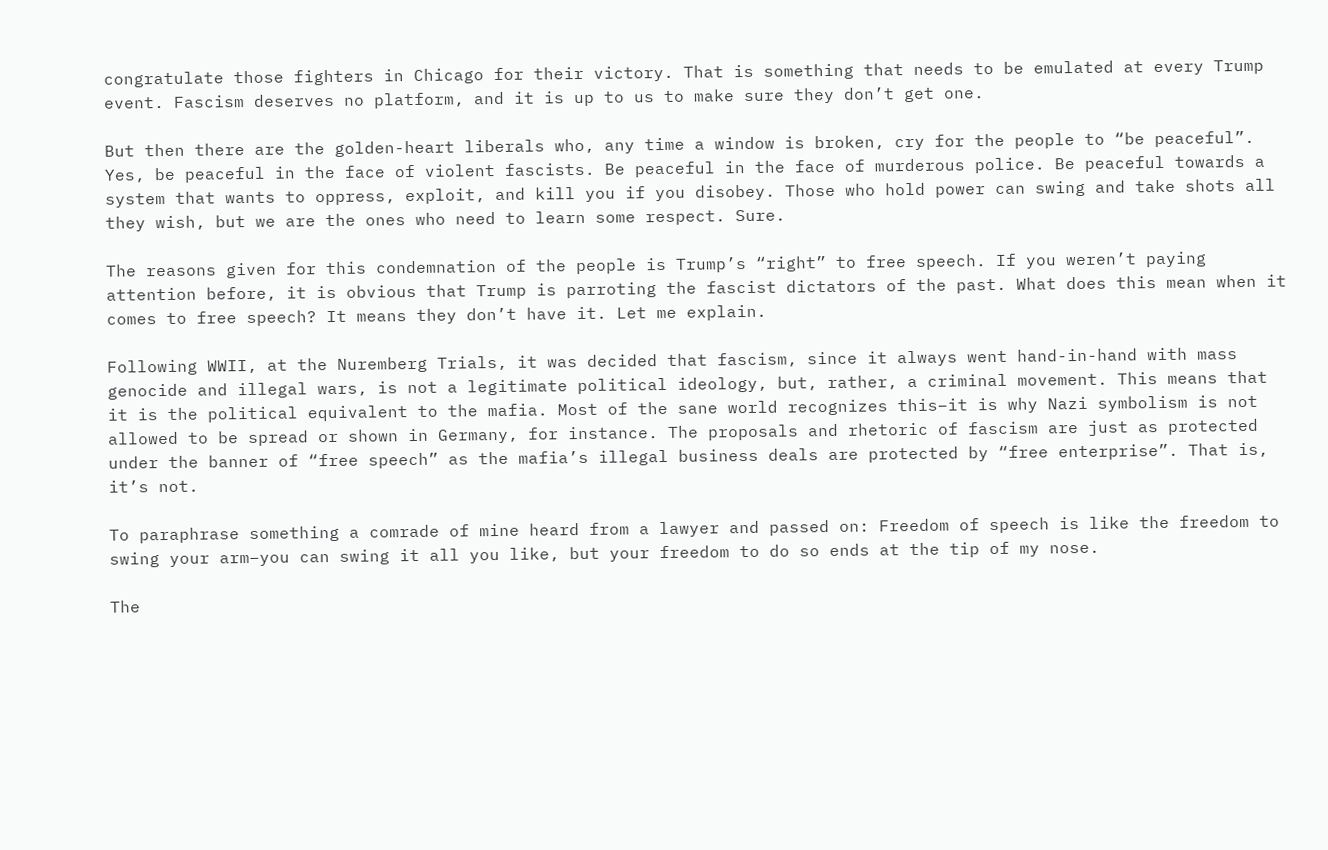congratulate those fighters in Chicago for their victory. That is something that needs to be emulated at every Trump event. Fascism deserves no platform, and it is up to us to make sure they don’t get one.

But then there are the golden-heart liberals who, any time a window is broken, cry for the people to “be peaceful”. Yes, be peaceful in the face of violent fascists. Be peaceful in the face of murderous police. Be peaceful towards a system that wants to oppress, exploit, and kill you if you disobey. Those who hold power can swing and take shots all they wish, but we are the ones who need to learn some respect. Sure.

The reasons given for this condemnation of the people is Trump’s “right” to free speech. If you weren’t paying attention before, it is obvious that Trump is parroting the fascist dictators of the past. What does this mean when it comes to free speech? It means they don’t have it. Let me explain.

Following WWII, at the Nuremberg Trials, it was decided that fascism, since it always went hand-in-hand with mass genocide and illegal wars, is not a legitimate political ideology, but, rather, a criminal movement. This means that it is the political equivalent to the mafia. Most of the sane world recognizes this–it is why Nazi symbolism is not allowed to be spread or shown in Germany, for instance. The proposals and rhetoric of fascism are just as protected under the banner of “free speech” as the mafia’s illegal business deals are protected by “free enterprise”. That is, it’s not.

To paraphrase something a comrade of mine heard from a lawyer and passed on: Freedom of speech is like the freedom to swing your arm–you can swing it all you like, but your freedom to do so ends at the tip of my nose.

The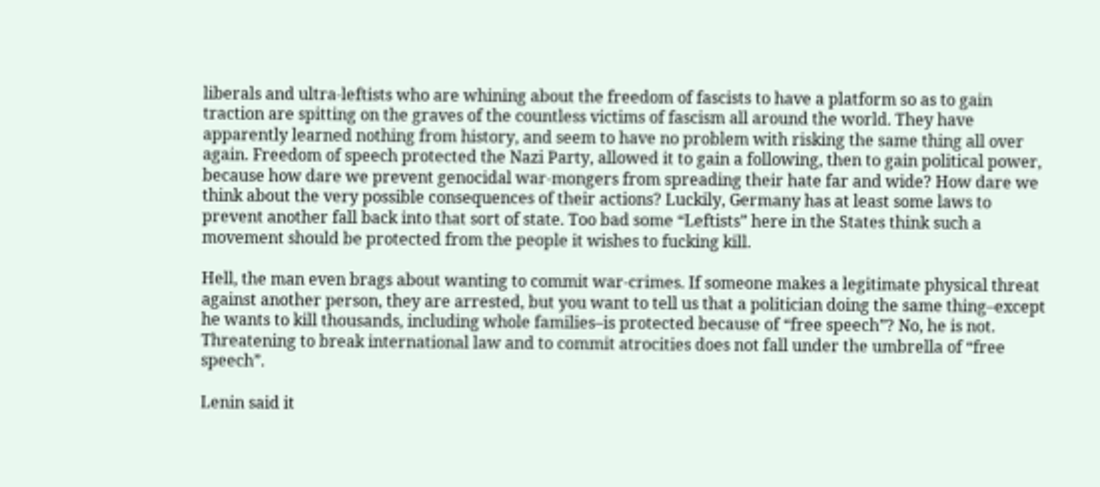liberals and ultra-leftists who are whining about the freedom of fascists to have a platform so as to gain traction are spitting on the graves of the countless victims of fascism all around the world. They have apparently learned nothing from history, and seem to have no problem with risking the same thing all over again. Freedom of speech protected the Nazi Party, allowed it to gain a following, then to gain political power, because how dare we prevent genocidal war-mongers from spreading their hate far and wide? How dare we think about the very possible consequences of their actions? Luckily, Germany has at least some laws to prevent another fall back into that sort of state. Too bad some “Leftists” here in the States think such a movement should be protected from the people it wishes to fucking kill.

Hell, the man even brags about wanting to commit war-crimes. If someone makes a legitimate physical threat against another person, they are arrested, but you want to tell us that a politician doing the same thing–except he wants to kill thousands, including whole families–is protected because of “free speech”? No, he is not. Threatening to break international law and to commit atrocities does not fall under the umbrella of “free speech”.

Lenin said it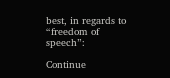best, in regards to “freedom of speech”:

Continue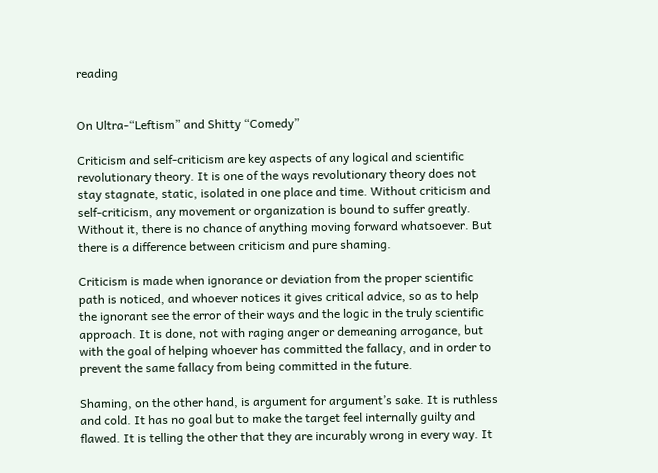reading


On Ultra-“Leftism” and Shitty “Comedy”

Criticism and self-criticism are key aspects of any logical and scientific revolutionary theory. It is one of the ways revolutionary theory does not stay stagnate, static, isolated in one place and time. Without criticism and self-criticism, any movement or organization is bound to suffer greatly. Without it, there is no chance of anything moving forward whatsoever. But there is a difference between criticism and pure shaming.

Criticism is made when ignorance or deviation from the proper scientific path is noticed, and whoever notices it gives critical advice, so as to help the ignorant see the error of their ways and the logic in the truly scientific approach. It is done, not with raging anger or demeaning arrogance, but with the goal of helping whoever has committed the fallacy, and in order to prevent the same fallacy from being committed in the future.

Shaming, on the other hand, is argument for argument’s sake. It is ruthless and cold. It has no goal but to make the target feel internally guilty and flawed. It is telling the other that they are incurably wrong in every way. It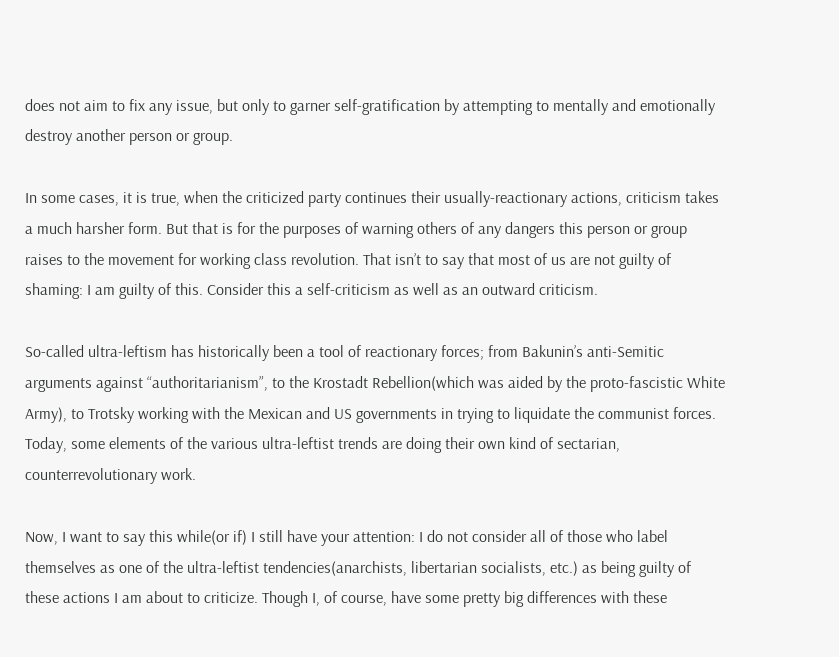does not aim to fix any issue, but only to garner self-gratification by attempting to mentally and emotionally destroy another person or group.

In some cases, it is true, when the criticized party continues their usually-reactionary actions, criticism takes a much harsher form. But that is for the purposes of warning others of any dangers this person or group raises to the movement for working class revolution. That isn’t to say that most of us are not guilty of shaming: I am guilty of this. Consider this a self-criticism as well as an outward criticism.

So-called ultra-leftism has historically been a tool of reactionary forces; from Bakunin’s anti-Semitic arguments against “authoritarianism”, to the Krostadt Rebellion(which was aided by the proto-fascistic White Army), to Trotsky working with the Mexican and US governments in trying to liquidate the communist forces. Today, some elements of the various ultra-leftist trends are doing their own kind of sectarian, counterrevolutionary work.

Now, I want to say this while(or if) I still have your attention: I do not consider all of those who label themselves as one of the ultra-leftist tendencies(anarchists, libertarian socialists, etc.) as being guilty of these actions I am about to criticize. Though I, of course, have some pretty big differences with these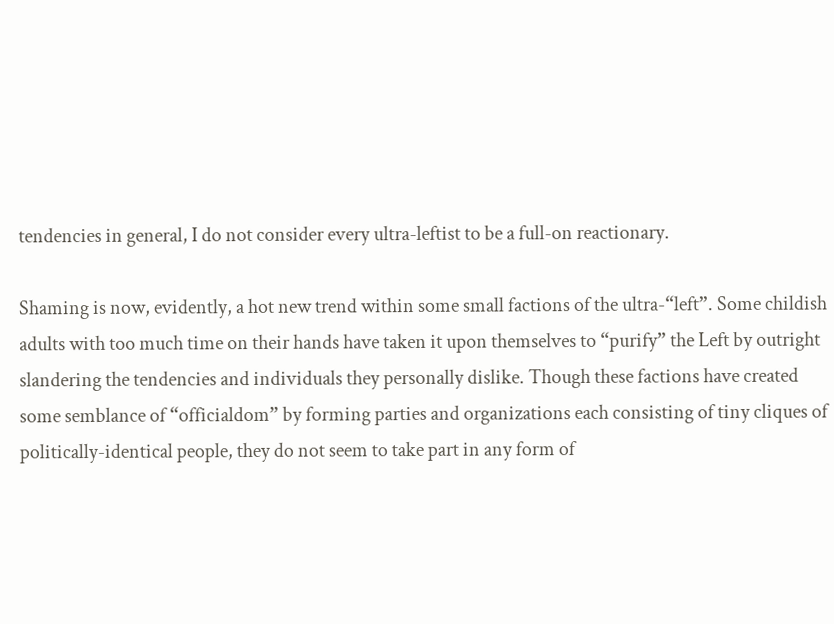tendencies in general, I do not consider every ultra-leftist to be a full-on reactionary.

Shaming is now, evidently, a hot new trend within some small factions of the ultra-“left”. Some childish adults with too much time on their hands have taken it upon themselves to “purify” the Left by outright slandering the tendencies and individuals they personally dislike. Though these factions have created some semblance of “officialdom” by forming parties and organizations each consisting of tiny cliques of politically-identical people, they do not seem to take part in any form of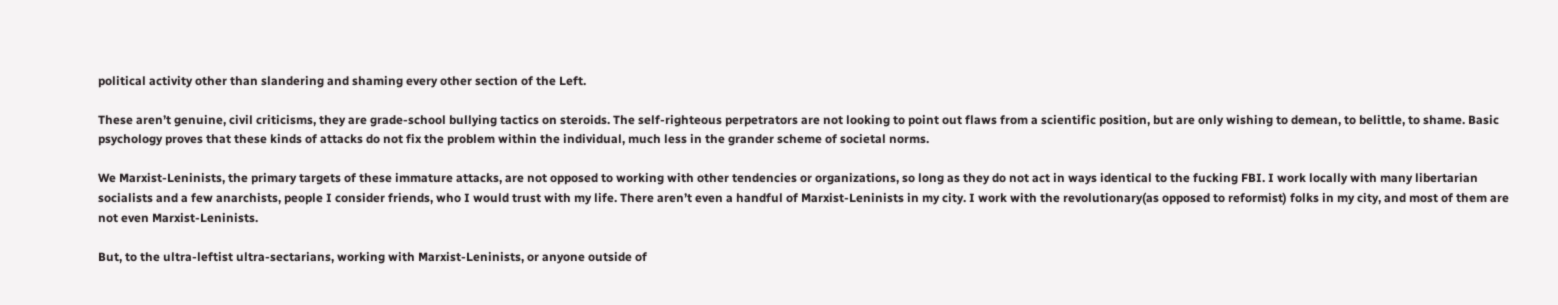political activity other than slandering and shaming every other section of the Left.

These aren’t genuine, civil criticisms, they are grade-school bullying tactics on steroids. The self-righteous perpetrators are not looking to point out flaws from a scientific position, but are only wishing to demean, to belittle, to shame. Basic psychology proves that these kinds of attacks do not fix the problem within the individual, much less in the grander scheme of societal norms.

We Marxist-Leninists, the primary targets of these immature attacks, are not opposed to working with other tendencies or organizations, so long as they do not act in ways identical to the fucking FBI. I work locally with many libertarian socialists and a few anarchists, people I consider friends, who I would trust with my life. There aren’t even a handful of Marxist-Leninists in my city. I work with the revolutionary(as opposed to reformist) folks in my city, and most of them are not even Marxist-Leninists.

But, to the ultra-leftist ultra-sectarians, working with Marxist-Leninists, or anyone outside of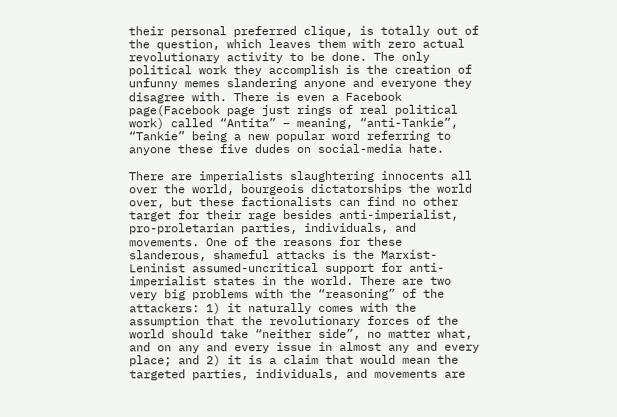their personal preferred clique, is totally out of the question, which leaves them with zero actual revolutionary activity to be done. The only political work they accomplish is the creation of unfunny memes slandering anyone and everyone they disagree with. There is even a Facebook page(Facebook page just rings of real political work) called “Antita” – meaning, “anti-Tankie”, “Tankie” being a new popular word referring to anyone these five dudes on social-media hate.

There are imperialists slaughtering innocents all over the world, bourgeois dictatorships the world over, but these factionalists can find no other target for their rage besides anti-imperialist, pro-proletarian parties, individuals, and movements. One of the reasons for these slanderous, shameful attacks is the Marxist-Leninist assumed-uncritical support for anti-imperialist states in the world. There are two very big problems with the “reasoning” of the attackers: 1) it naturally comes with the assumption that the revolutionary forces of the world should take “neither side”, no matter what, and on any and every issue in almost any and every place; and 2) it is a claim that would mean the targeted parties, individuals, and movements are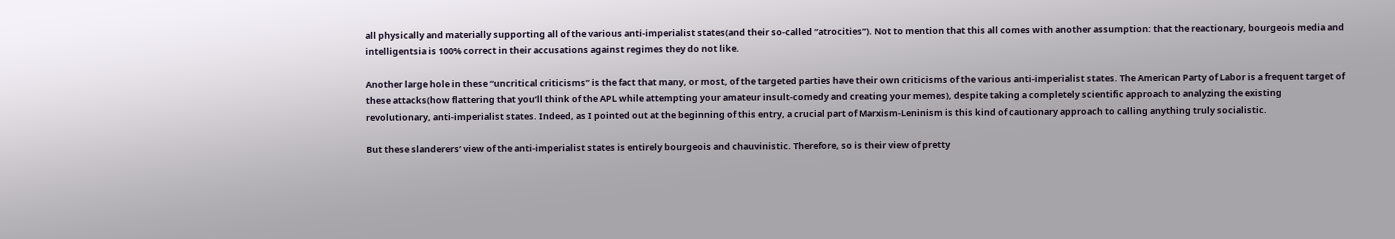all physically and materially supporting all of the various anti-imperialist states(and their so-called “atrocities”). Not to mention that this all comes with another assumption: that the reactionary, bourgeois media and intelligentsia is 100% correct in their accusations against regimes they do not like.

Another large hole in these “uncritical criticisms” is the fact that many, or most, of the targeted parties have their own criticisms of the various anti-imperialist states. The American Party of Labor is a frequent target of these attacks(how flattering that you’ll think of the APL while attempting your amateur insult-comedy and creating your memes), despite taking a completely scientific approach to analyzing the existing revolutionary, anti-imperialist states. Indeed, as I pointed out at the beginning of this entry, a crucial part of Marxism-Leninism is this kind of cautionary approach to calling anything truly socialistic.

But these slanderers’ view of the anti-imperialist states is entirely bourgeois and chauvinistic. Therefore, so is their view of pretty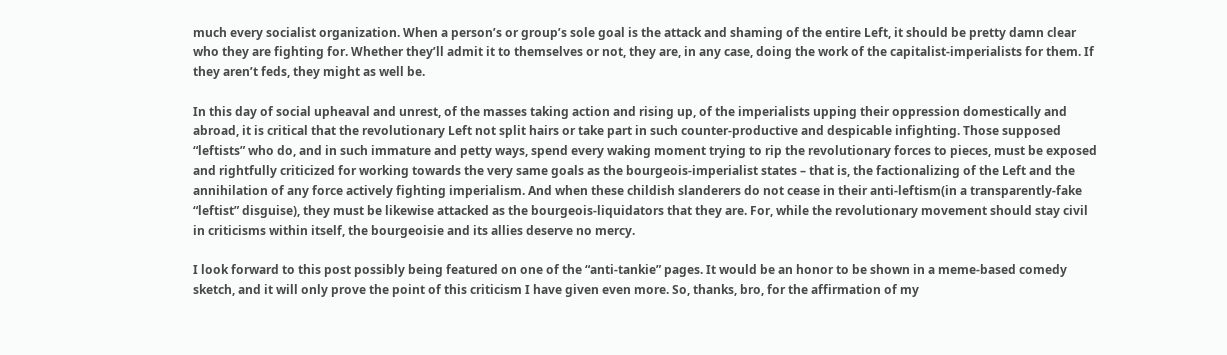much every socialist organization. When a person’s or group’s sole goal is the attack and shaming of the entire Left, it should be pretty damn clear who they are fighting for. Whether they’ll admit it to themselves or not, they are, in any case, doing the work of the capitalist-imperialists for them. If they aren’t feds, they might as well be.

In this day of social upheaval and unrest, of the masses taking action and rising up, of the imperialists upping their oppression domestically and abroad, it is critical that the revolutionary Left not split hairs or take part in such counter-productive and despicable infighting. Those supposed “leftists” who do, and in such immature and petty ways, spend every waking moment trying to rip the revolutionary forces to pieces, must be exposed and rightfully criticized for working towards the very same goals as the bourgeois-imperialist states – that is, the factionalizing of the Left and the annihilation of any force actively fighting imperialism. And when these childish slanderers do not cease in their anti-leftism(in a transparently-fake “leftist” disguise), they must be likewise attacked as the bourgeois-liquidators that they are. For, while the revolutionary movement should stay civil in criticisms within itself, the bourgeoisie and its allies deserve no mercy.

I look forward to this post possibly being featured on one of the “anti-tankie” pages. It would be an honor to be shown in a meme-based comedy sketch, and it will only prove the point of this criticism I have given even more. So, thanks, bro, for the affirmation of my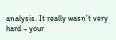analysis. It really wasn’t very hard – your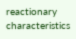reactionary characteristics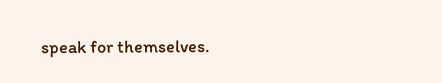speak for themselves.